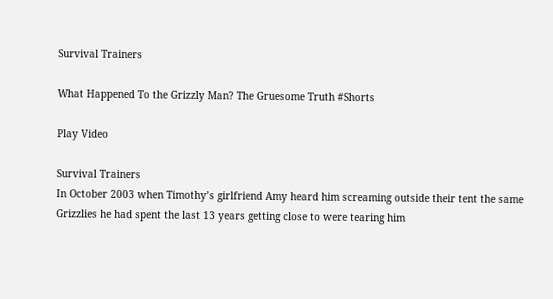Survival Trainers

What Happened To the Grizzly Man? The Gruesome Truth #Shorts

Play Video

Survival Trainers
In October 2003 when Timothy’s girlfriend Amy heard him screaming outside their tent the same Grizzlies he had spent the last 13 years getting close to were tearing him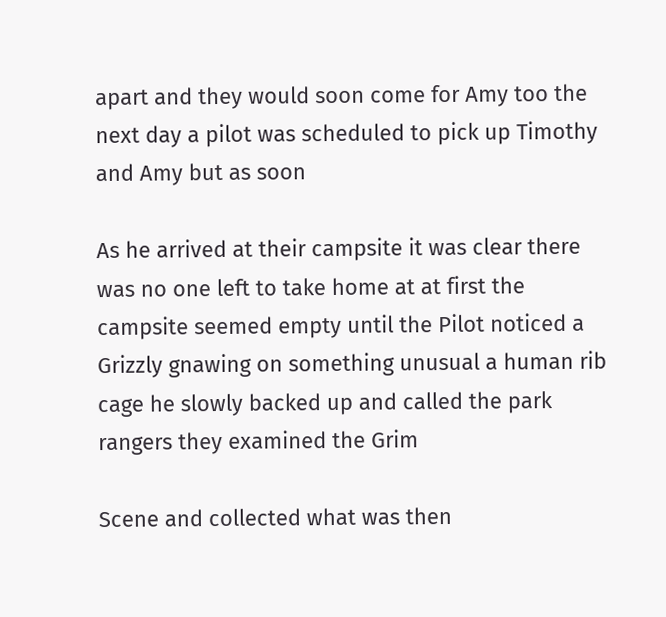apart and they would soon come for Amy too the next day a pilot was scheduled to pick up Timothy and Amy but as soon

As he arrived at their campsite it was clear there was no one left to take home at at first the campsite seemed empty until the Pilot noticed a Grizzly gnawing on something unusual a human rib cage he slowly backed up and called the park rangers they examined the Grim

Scene and collected what was then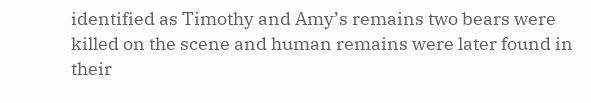identified as Timothy and Amy’s remains two bears were killed on the scene and human remains were later found in their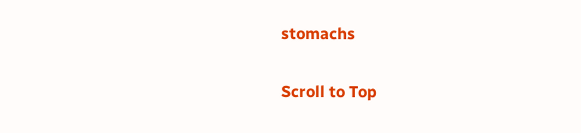stomachs

Scroll to Top